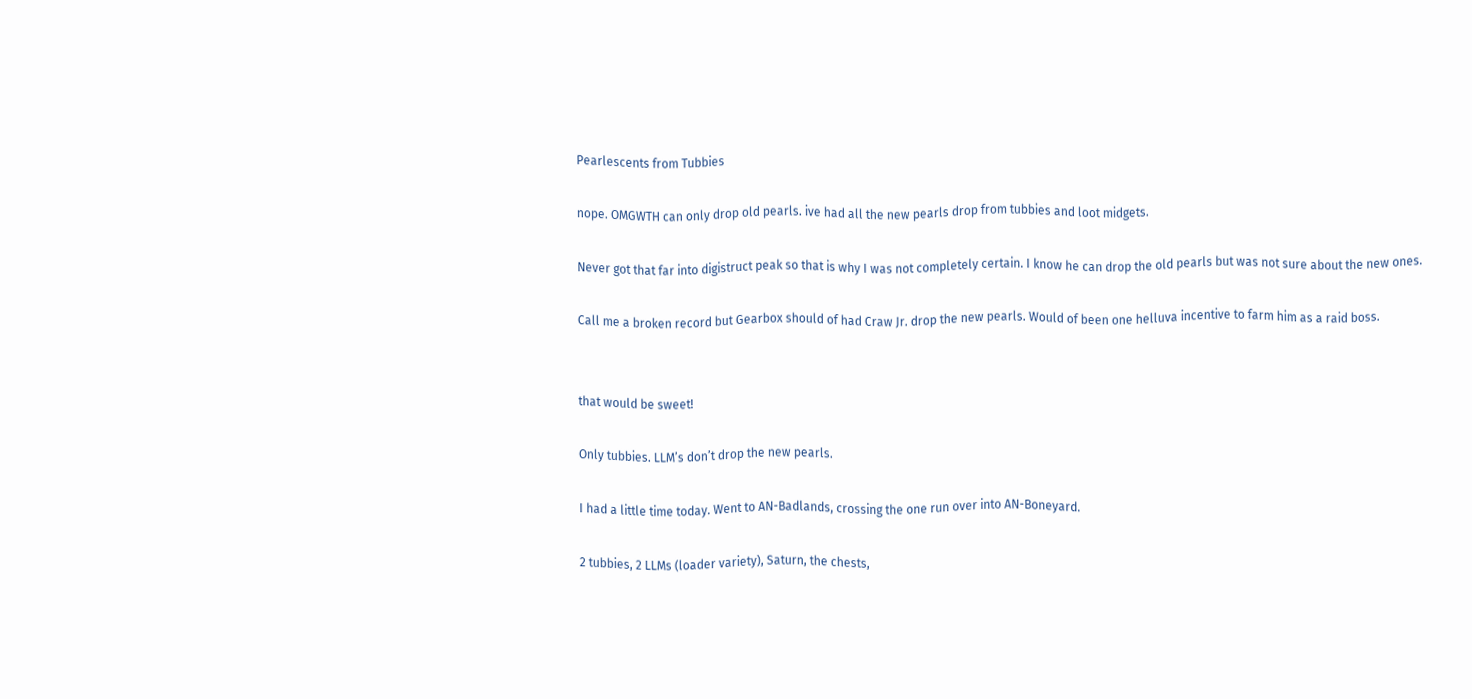Pearlescents from Tubbies

nope. OMGWTH can only drop old pearls. ive had all the new pearls drop from tubbies and loot midgets.

Never got that far into digistruct peak so that is why I was not completely certain. I know he can drop the old pearls but was not sure about the new ones.

Call me a broken record but Gearbox should of had Craw Jr. drop the new pearls. Would of been one helluva incentive to farm him as a raid boss.


that would be sweet!

Only tubbies. LLM’s don’t drop the new pearls.

I had a little time today. Went to AN-Badlands, crossing the one run over into AN-Boneyard.

2 tubbies, 2 LLMs (loader variety), Saturn, the chests,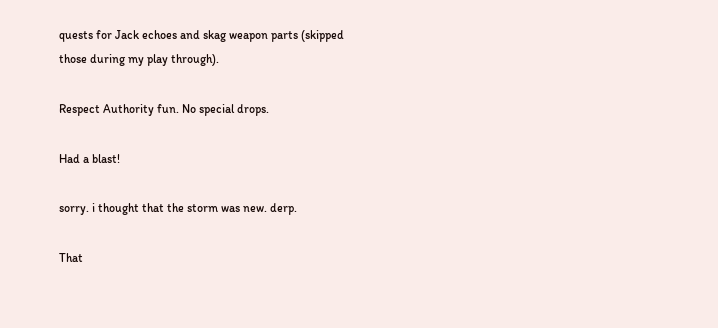quests for Jack echoes and skag weapon parts (skipped those during my play through).

Respect Authority fun. No special drops.

Had a blast!

sorry. i thought that the storm was new. derp.

That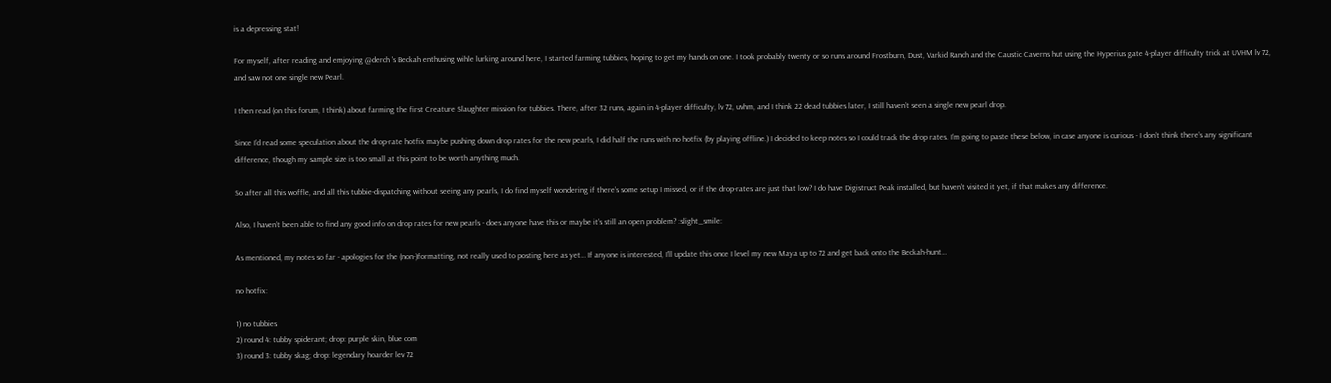is a depressing stat!

For myself, after reading and emjoying @derch 's Beckah enthusing wihle lurking around here, I started farming tubbies, hoping to get my hands on one. I took probably twenty or so runs around Frostburn, Dust, Varkid Ranch and the Caustic Caverns hut using the Hyperius gate 4-player difficulty trick at UVHM lv 72, and saw not one single new Pearl.

I then read (on this forum, I think) about farming the first Creature Slaughter mission for tubbies. There, after 32 runs, again in 4-player difficulty, lv 72, uvhm, and I think 22 dead tubbies later, I still haven’t seen a single new pearl drop.

Since I’d read some speculation about the drop-rate hotfix maybe pushing down drop rates for the new pearls, I did half the runs with no hotfix (by playing offline.) I decided to keep notes so I could track the drop rates. I’m going to paste these below, in case anyone is curious - I don’t think there’s any significant difference, though my sample size is too small at this point to be worth anything much.

So after all this woffle, and all this tubbie-dispatching without seeing any pearls, I do find myself wondering if there’s some setup I missed, or if the drop-rates are just that low? I do have Digistruct Peak installed, but haven’t visited it yet, if that makes any difference.

Also, I haven’t been able to find any good info on drop rates for new pearls - does anyone have this or maybe it’s still an open problem? :slight_smile:

As mentioned, my notes so far - apologies for the (non-)formatting, not really used to posting here as yet… If anyone is interested, I’ll update this once I level my new Maya up to 72 and get back onto the Beckah-hunt…

no hotfix:

1) no tubbies
2) round 4: tubby spiderant; drop: purple skin, blue com
3) round 3: tubby skag; drop: legendary hoarder lev 72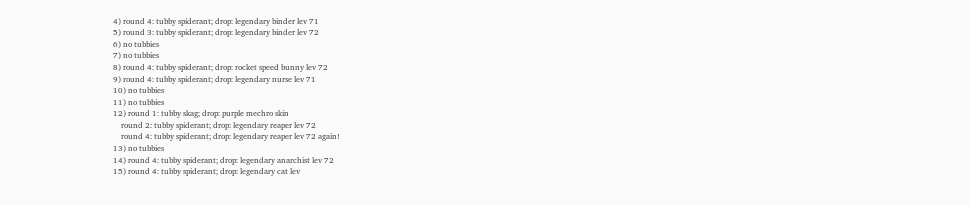4) round 4: tubby spiderant; drop: legendary binder lev 71
5) round 3: tubby spiderant; drop: legendary binder lev 72
6) no tubbies
7) no tubbies
8) round 4: tubby spiderant; drop: rocket speed bunny lev 72
9) round 4: tubby spiderant; drop: legendary nurse lev 71
10) no tubbies
11) no tubbies
12) round 1: tubby skag; drop: purple mechro skin
    round 2: tubby spiderant; drop: legendary reaper lev 72
    round 4: tubby spiderant; drop: legendary reaper lev 72 again!
13) no tubbies
14) round 4: tubby spiderant; drop: legendary anarchist lev 72
15) round 4: tubby spiderant; drop: legendary cat lev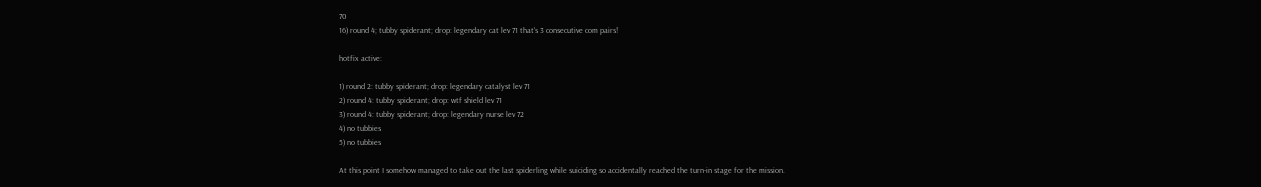70
16) round 4; tubby spiderant; drop: legendary cat lev 71 that's 3 consecutive com pairs!

hotfix active:

1) round 2: tubby spiderant; drop: legendary catalyst lev 71
2) round 4: tubby spiderant; drop: wtf shield lev 71
3) round 4: tubby spiderant; drop: legendary nurse lev 72
4) no tubbies
5) no tubbies

At this point I somehow managed to take out the last spiderling while suiciding so accidentally reached the turn-in stage for the mission.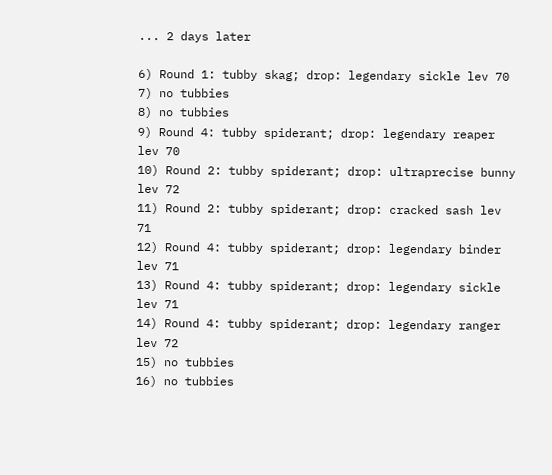... 2 days later

6) Round 1: tubby skag; drop: legendary sickle lev 70
7) no tubbies
8) no tubbies
9) Round 4: tubby spiderant; drop: legendary reaper lev 70
10) Round 2: tubby spiderant; drop: ultraprecise bunny lev 72
11) Round 2: tubby spiderant; drop: cracked sash lev 71
12) Round 4: tubby spiderant; drop: legendary binder lev 71
13) Round 4: tubby spiderant; drop: legendary sickle lev 71
14) Round 4: tubby spiderant; drop: legendary ranger lev 72
15) no tubbies
16) no tubbies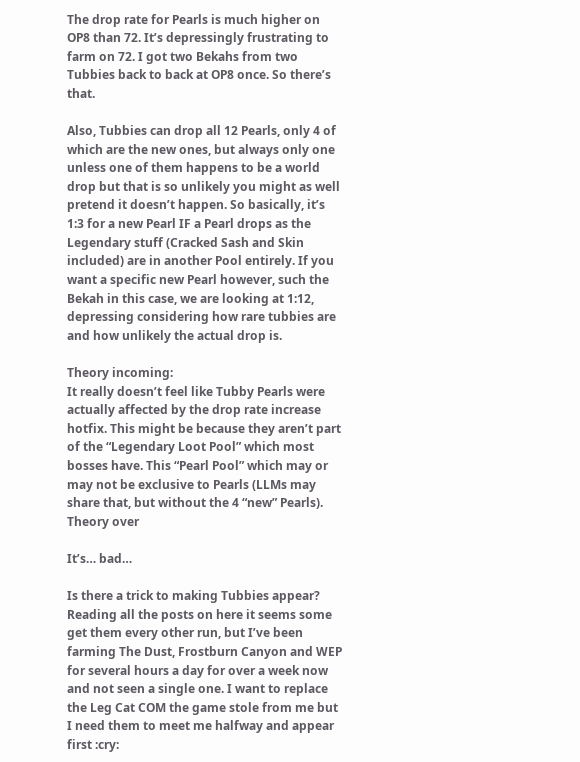The drop rate for Pearls is much higher on OP8 than 72. It’s depressingly frustrating to farm on 72. I got two Bekahs from two Tubbies back to back at OP8 once. So there’s that.

Also, Tubbies can drop all 12 Pearls, only 4 of which are the new ones, but always only one unless one of them happens to be a world drop but that is so unlikely you might as well pretend it doesn’t happen. So basically, it’s 1:3 for a new Pearl IF a Pearl drops as the Legendary stuff (Cracked Sash and Skin included) are in another Pool entirely. If you want a specific new Pearl however, such the Bekah in this case, we are looking at 1:12, depressing considering how rare tubbies are and how unlikely the actual drop is.

Theory incoming:
It really doesn’t feel like Tubby Pearls were actually affected by the drop rate increase hotfix. This might be because they aren’t part of the “Legendary Loot Pool” which most bosses have. This “Pearl Pool” which may or may not be exclusive to Pearls (LLMs may share that, but without the 4 “new” Pearls).
Theory over

It’s… bad…

Is there a trick to making Tubbies appear? Reading all the posts on here it seems some get them every other run, but I’ve been farming The Dust, Frostburn Canyon and WEP for several hours a day for over a week now and not seen a single one. I want to replace the Leg Cat COM the game stole from me but I need them to meet me halfway and appear first :cry: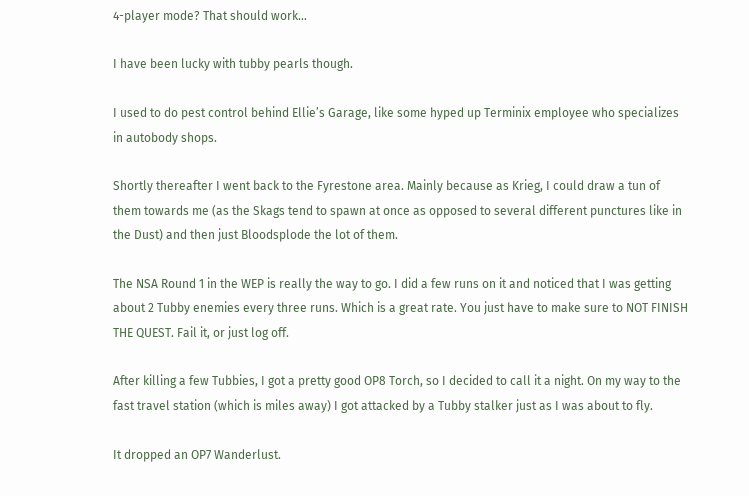4-player mode? That should work…

I have been lucky with tubby pearls though.

I used to do pest control behind Ellie’s Garage, like some hyped up Terminix employee who specializes in autobody shops.

Shortly thereafter I went back to the Fyrestone area. Mainly because as Krieg, I could draw a tun of them towards me (as the Skags tend to spawn at once as opposed to several different punctures like in the Dust) and then just Bloodsplode the lot of them.

The NSA Round 1 in the WEP is really the way to go. I did a few runs on it and noticed that I was getting about 2 Tubby enemies every three runs. Which is a great rate. You just have to make sure to NOT FINISH THE QUEST. Fail it, or just log off.

After killing a few Tubbies, I got a pretty good OP8 Torch, so I decided to call it a night. On my way to the fast travel station (which is miles away) I got attacked by a Tubby stalker just as I was about to fly.

It dropped an OP7 Wanderlust.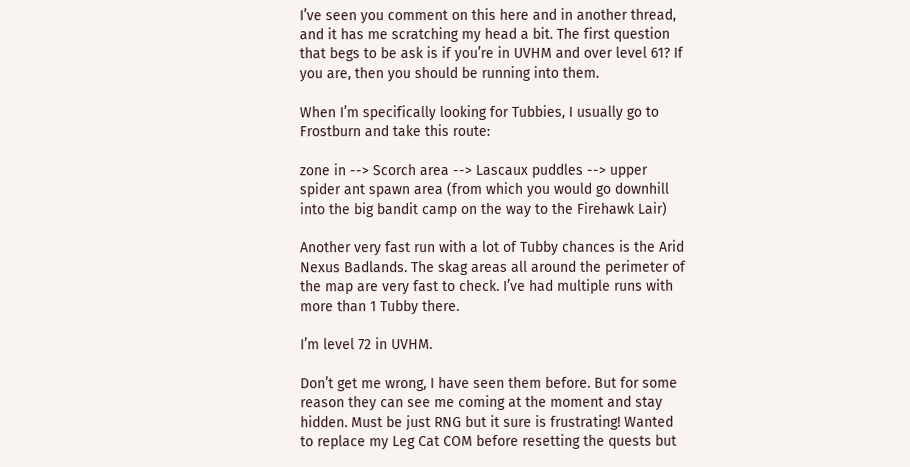I’ve seen you comment on this here and in another thread, and it has me scratching my head a bit. The first question that begs to be ask is if you’re in UVHM and over level 61? If you are, then you should be running into them.

When I’m specifically looking for Tubbies, I usually go to Frostburn and take this route:

zone in --> Scorch area --> Lascaux puddles --> upper spider ant spawn area (from which you would go downhill into the big bandit camp on the way to the Firehawk Lair)

Another very fast run with a lot of Tubby chances is the Arid Nexus Badlands. The skag areas all around the perimeter of the map are very fast to check. I’ve had multiple runs with more than 1 Tubby there.

I’m level 72 in UVHM.

Don’t get me wrong, I have seen them before. But for some reason they can see me coming at the moment and stay hidden. Must be just RNG but it sure is frustrating! Wanted to replace my Leg Cat COM before resetting the quests but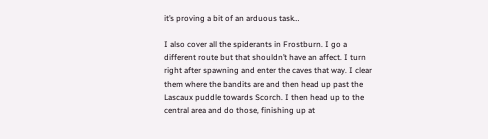it’s proving a bit of an arduous task…

I also cover all the spiderants in Frostburn. I go a different route but that shouldn’t have an affect. I turn right after spawning and enter the caves that way. I clear them where the bandits are and then head up past the Lascaux puddle towards Scorch. I then head up to the central area and do those, finishing up at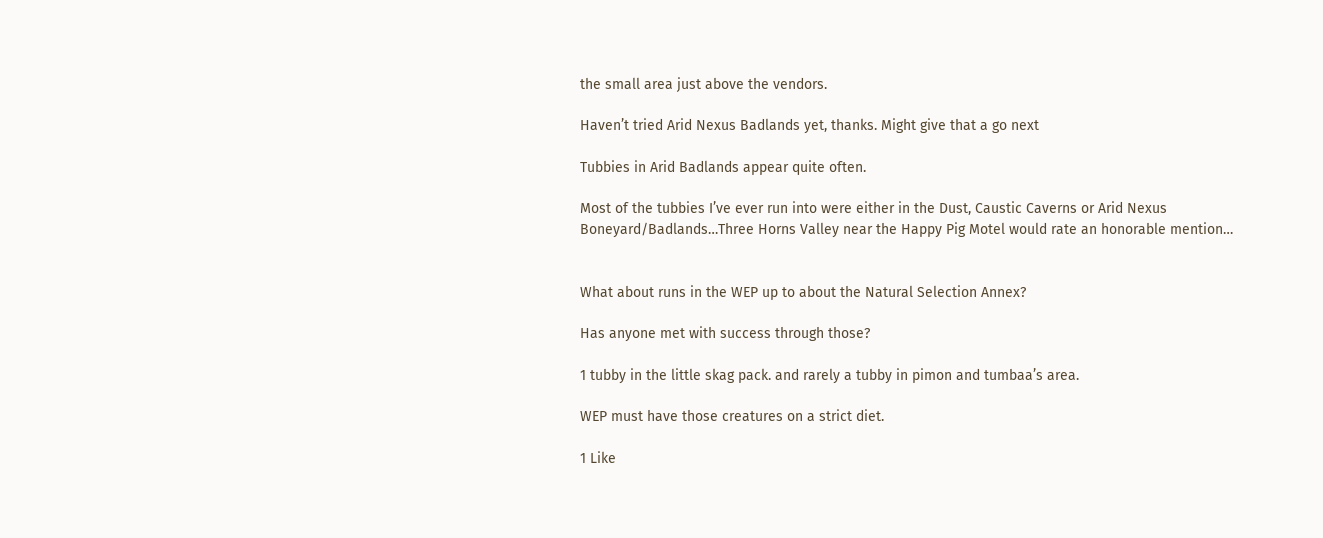the small area just above the vendors.

Haven’t tried Arid Nexus Badlands yet, thanks. Might give that a go next

Tubbies in Arid Badlands appear quite often.

Most of the tubbies I’ve ever run into were either in the Dust, Caustic Caverns or Arid Nexus Boneyard/Badlands…Three Horns Valley near the Happy Pig Motel would rate an honorable mention…


What about runs in the WEP up to about the Natural Selection Annex?

Has anyone met with success through those?

1 tubby in the little skag pack. and rarely a tubby in pimon and tumbaa’s area.

WEP must have those creatures on a strict diet.

1 Like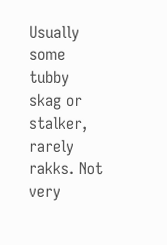Usually some tubby skag or stalker, rarely rakks. Not very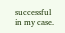successful in my case.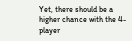Yet, there should be a higher chance with the 4-player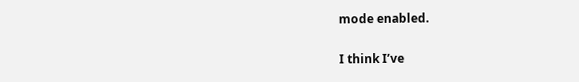mode enabled.

I think I’ve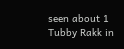seen about 1 Tubby Rakk in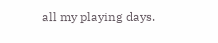all my playing days.